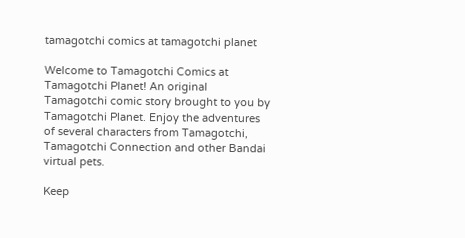tamagotchi comics at tamagotchi planet

Welcome to Tamagotchi Comics at Tamagotchi Planet! An original Tamagotchi comic story brought to you by Tamagotchi Planet. Enjoy the adventures of several characters from Tamagotchi, Tamagotchi Connection and other Bandai virtual pets.

Keep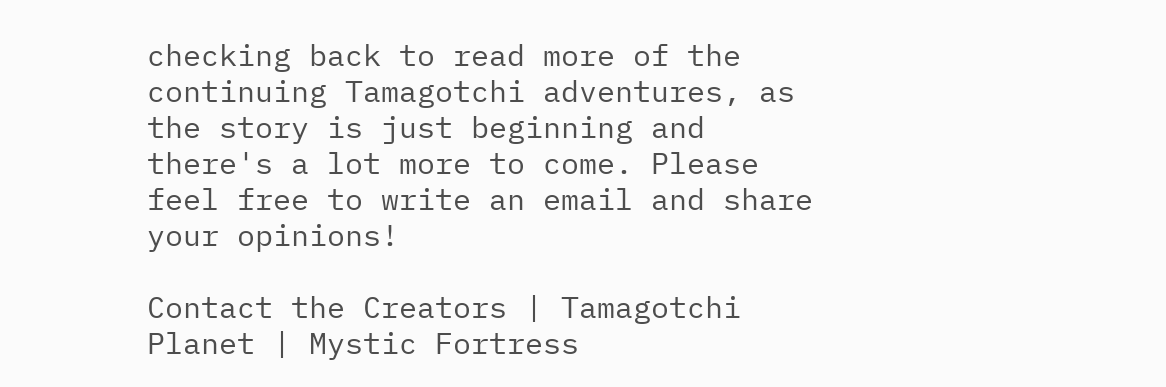checking back to read more of the continuing Tamagotchi adventures, as the story is just beginning and there's a lot more to come. Please feel free to write an email and share your opinions!

Contact the Creators | Tamagotchi Planet | Mystic Fortress